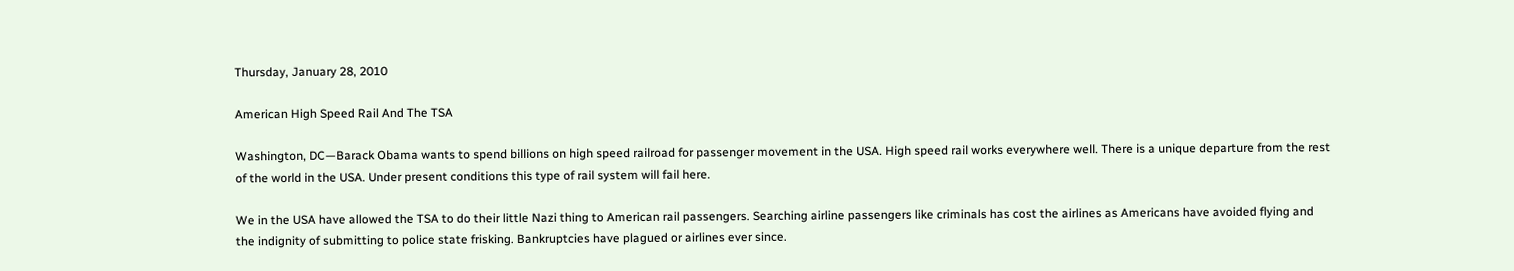Thursday, January 28, 2010

American High Speed Rail And The TSA

Washington, DC—Barack Obama wants to spend billions on high speed railroad for passenger movement in the USA. High speed rail works everywhere well. There is a unique departure from the rest of the world in the USA. Under present conditions this type of rail system will fail here.

We in the USA have allowed the TSA to do their little Nazi thing to American rail passengers. Searching airline passengers like criminals has cost the airlines as Americans have avoided flying and the indignity of submitting to police state frisking. Bankruptcies have plagued or airlines ever since.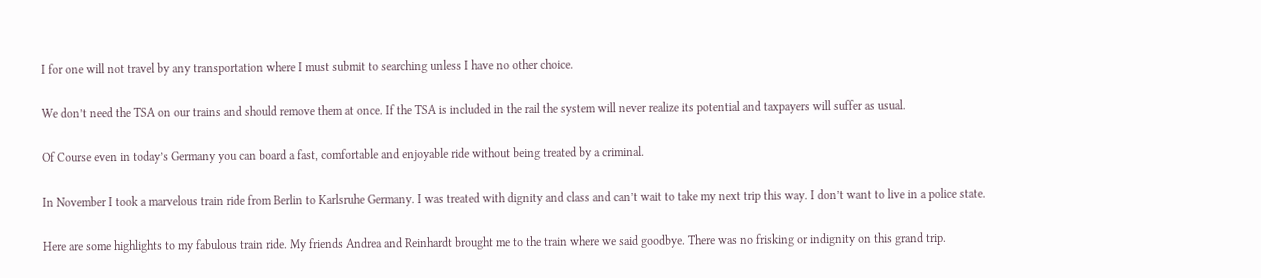I for one will not travel by any transportation where I must submit to searching unless I have no other choice.

We don’t need the TSA on our trains and should remove them at once. If the TSA is included in the rail the system will never realize its potential and taxpayers will suffer as usual.

Of Course even in today’s Germany you can board a fast, comfortable and enjoyable ride without being treated by a criminal.

In November I took a marvelous train ride from Berlin to Karlsruhe Germany. I was treated with dignity and class and can’t wait to take my next trip this way. I don’t want to live in a police state.

Here are some highlights to my fabulous train ride. My friends Andrea and Reinhardt brought me to the train where we said goodbye. There was no frisking or indignity on this grand trip.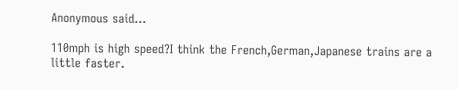Anonymous said...

110mph is high speed?I think the French,German,Japanese trains are a little faster.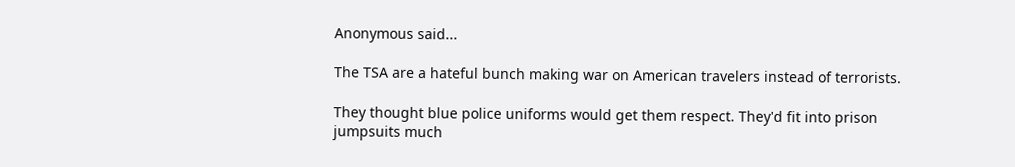Anonymous said...

The TSA are a hateful bunch making war on American travelers instead of terrorists.

They thought blue police uniforms would get them respect. They'd fit into prison jumpsuits much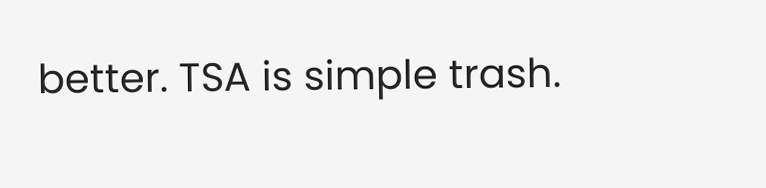better. TSA is simple trash.